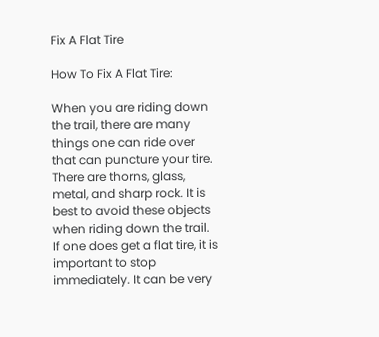Fix A Flat Tire

How To Fix A Flat Tire:

When you are riding down the trail, there are many things one can ride over that can puncture your tire. There are thorns, glass, metal, and sharp rock. It is best to avoid these objects when riding down the trail. If one does get a flat tire, it is important to stop immediately. It can be very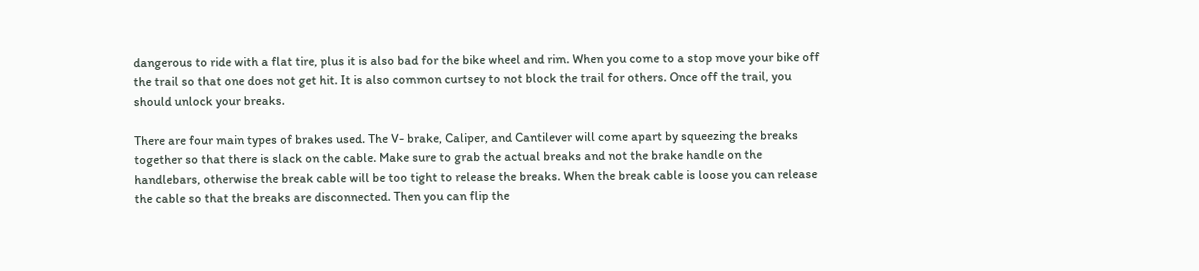dangerous to ride with a flat tire, plus it is also bad for the bike wheel and rim. When you come to a stop move your bike off the trail so that one does not get hit. It is also common curtsey to not block the trail for others. Once off the trail, you should unlock your breaks.

There are four main types of brakes used. The V- brake, Caliper, and Cantilever will come apart by squeezing the breaks together so that there is slack on the cable. Make sure to grab the actual breaks and not the brake handle on the handlebars, otherwise the break cable will be too tight to release the breaks. When the break cable is loose you can release the cable so that the breaks are disconnected. Then you can flip the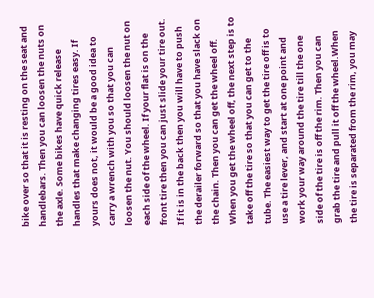bike over so that it is resting on the seat and handlebars. Then you can loosen the nuts on the axle. Some bikes have quick release handles that make changing tires easy. If yours does not, it would be a good idea to carry a wrench with you so that you can loosen the nut. You should loosen the nut on each side of the wheel. If your flat is on the front tire then you can just slide your tire out. If it is in the back then you will have to push the derailer forward so that you have slack on the chain. Then you can get the wheel off. When you get the wheel off, the next step is to take off the tire so that you can get to the tube. The easiest way to get the tire off is to use a tire lever, and start at one point and work your way around the tire till the one side of the tire is off the rim. Then you can grab the tire and pull it off the wheel.When the tire is separated from the rim, you may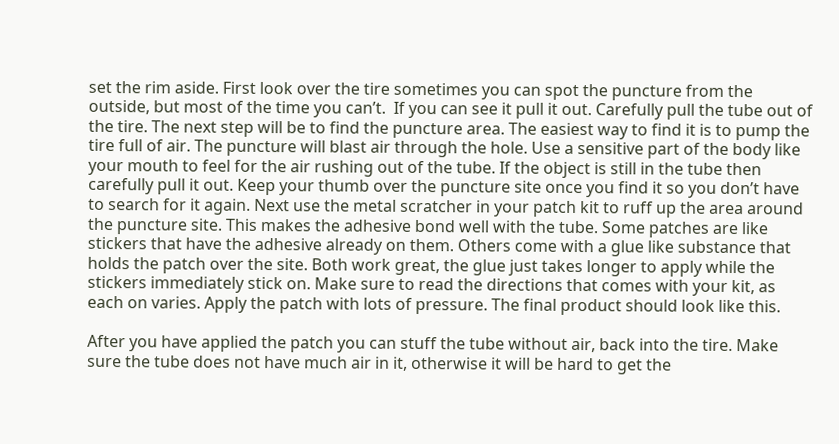set the rim aside. First look over the tire sometimes you can spot the puncture from the outside, but most of the time you can’t.  If you can see it pull it out. Carefully pull the tube out of the tire. The next step will be to find the puncture area. The easiest way to find it is to pump the tire full of air. The puncture will blast air through the hole. Use a sensitive part of the body like your mouth to feel for the air rushing out of the tube. If the object is still in the tube then carefully pull it out. Keep your thumb over the puncture site once you find it so you don’t have to search for it again. Next use the metal scratcher in your patch kit to ruff up the area around the puncture site. This makes the adhesive bond well with the tube. Some patches are like stickers that have the adhesive already on them. Others come with a glue like substance that holds the patch over the site. Both work great, the glue just takes longer to apply while the stickers immediately stick on. Make sure to read the directions that comes with your kit, as each on varies. Apply the patch with lots of pressure. The final product should look like this.

After you have applied the patch you can stuff the tube without air, back into the tire. Make sure the tube does not have much air in it, otherwise it will be hard to get the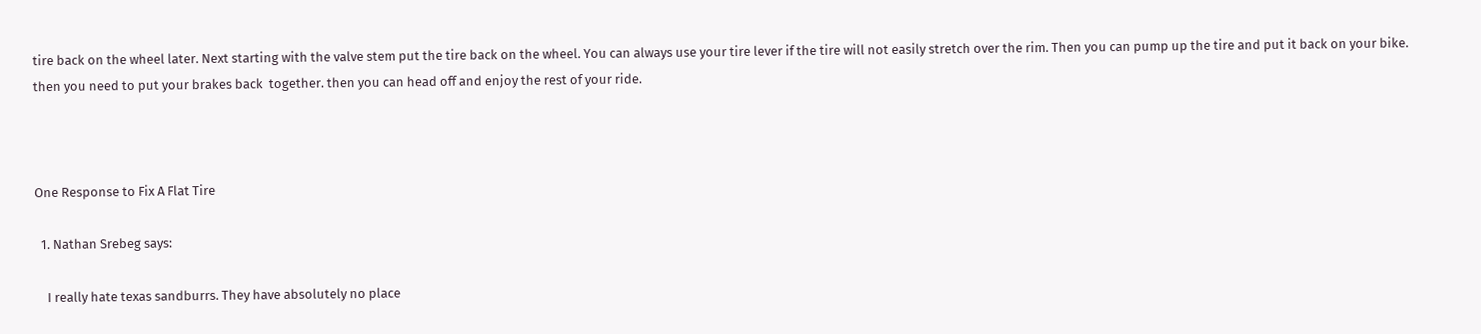tire back on the wheel later. Next starting with the valve stem put the tire back on the wheel. You can always use your tire lever if the tire will not easily stretch over the rim. Then you can pump up the tire and put it back on your bike. then you need to put your brakes back  together. then you can head off and enjoy the rest of your ride.



One Response to Fix A Flat Tire

  1. Nathan Srebeg says:

    I really hate texas sandburrs. They have absolutely no place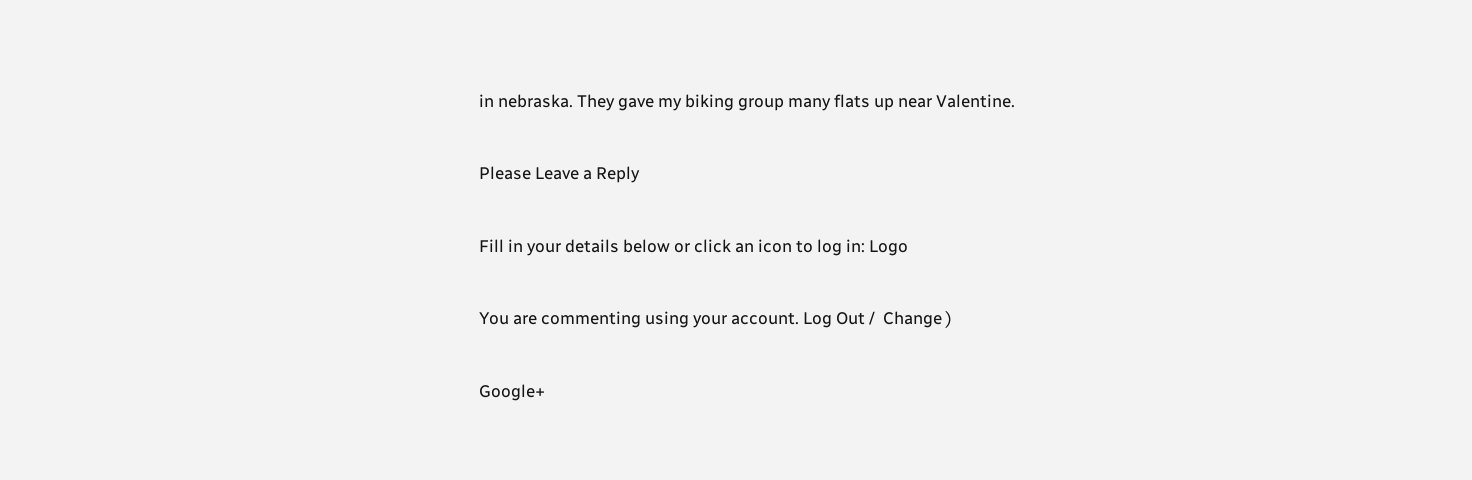in nebraska. They gave my biking group many flats up near Valentine.

Please Leave a Reply

Fill in your details below or click an icon to log in: Logo

You are commenting using your account. Log Out /  Change )

Google+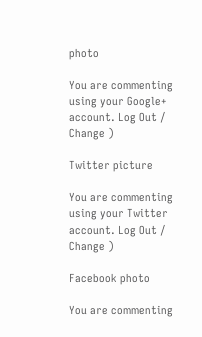photo

You are commenting using your Google+ account. Log Out /  Change )

Twitter picture

You are commenting using your Twitter account. Log Out /  Change )

Facebook photo

You are commenting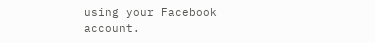using your Facebook account.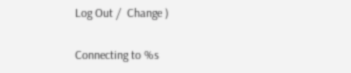Log Out /  Change )

Connecting to %s